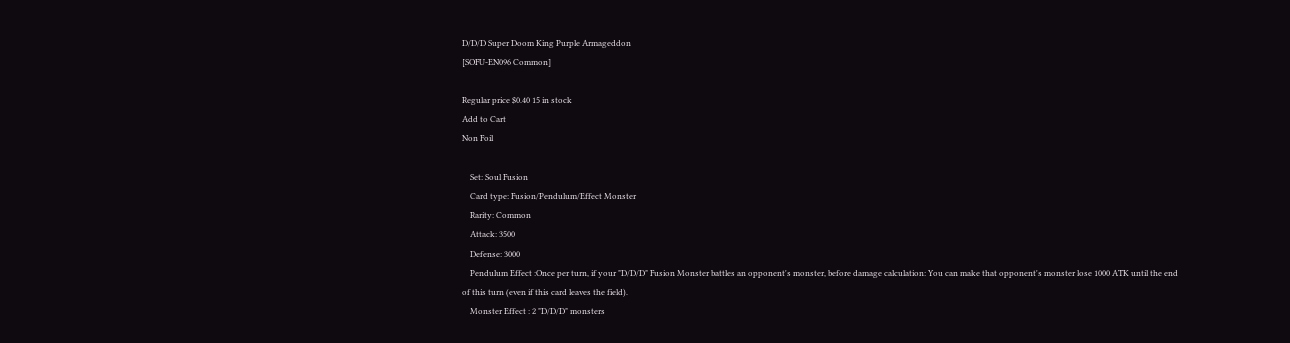D/D/D Super Doom King Purple Armageddon
[SOFU-EN096 Common]

Regular price $0.40 15 in stock
Add to Cart
Non Foil

    Set: Soul Fusion
    Card type: Fusion/Pendulum/Effect Monster
    Rarity: Common
    Attack: 3500
    Defense: 3000
    Pendulum Effect :Once per turn, if your "D/D/D" Fusion Monster battles an opponent's monster, before damage calculation: You can make that opponent's monster lose 1000 ATK until the end of this turn (even if this card leaves the field).
    Monster Effect : 2 "D/D/D" monsters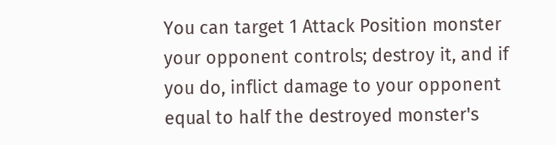You can target 1 Attack Position monster your opponent controls; destroy it, and if you do, inflict damage to your opponent equal to half the destroyed monster's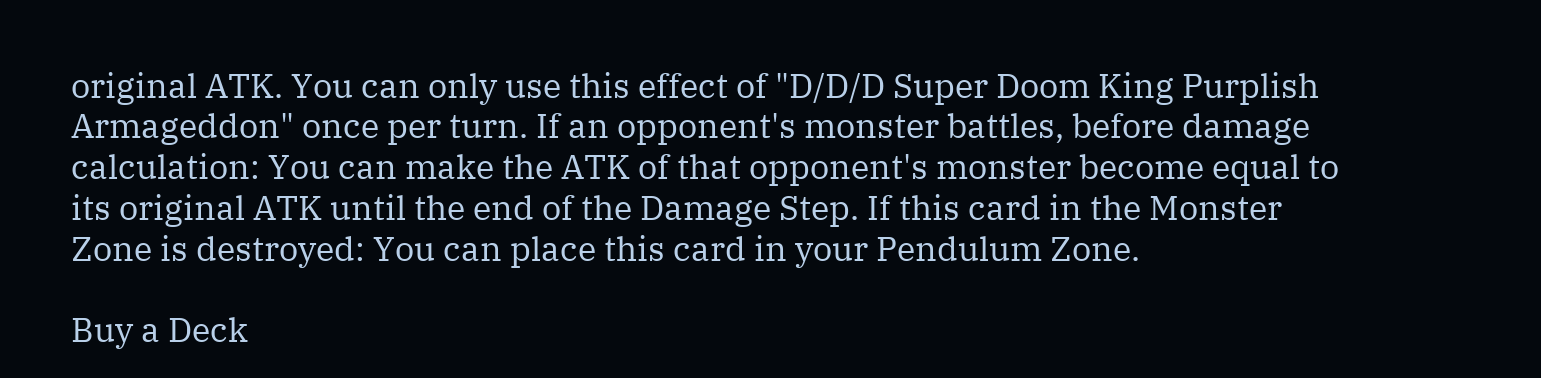original ATK. You can only use this effect of "D/D/D Super Doom King Purplish Armageddon" once per turn. If an opponent's monster battles, before damage calculation: You can make the ATK of that opponent's monster become equal to its original ATK until the end of the Damage Step. If this card in the Monster Zone is destroyed: You can place this card in your Pendulum Zone.

Buy a Deck